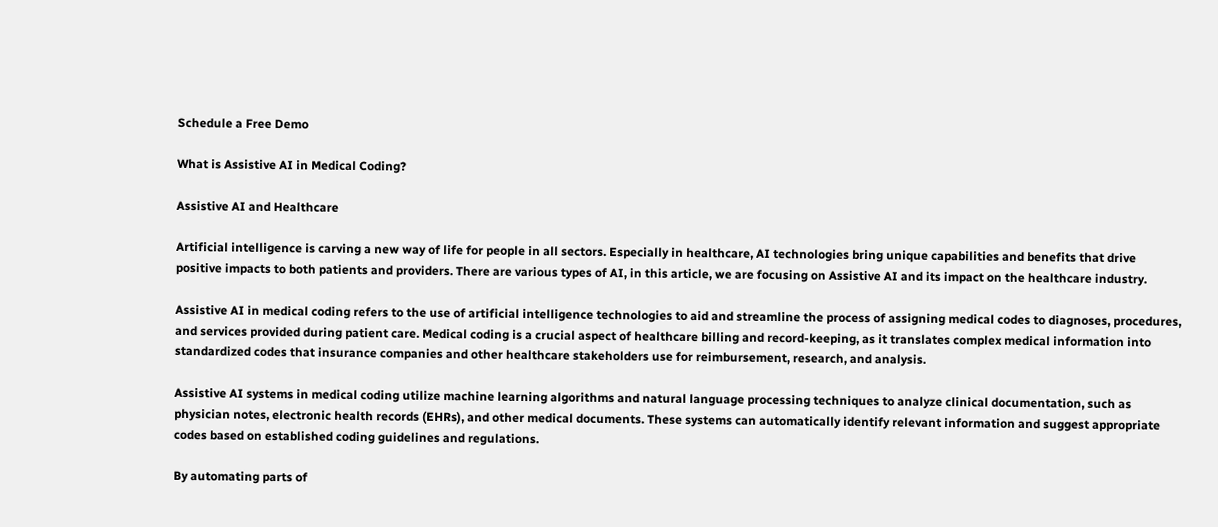Schedule a Free Demo

What is Assistive AI in Medical Coding?

Assistive AI and Healthcare

Artificial intelligence is carving a new way of life for people in all sectors. Especially in healthcare, AI technologies bring unique capabilities and benefits that drive positive impacts to both patients and providers. There are various types of AI, in this article, we are focusing on Assistive AI and its impact on the healthcare industry.

Assistive AI in medical coding refers to the use of artificial intelligence technologies to aid and streamline the process of assigning medical codes to diagnoses, procedures, and services provided during patient care. Medical coding is a crucial aspect of healthcare billing and record-keeping, as it translates complex medical information into standardized codes that insurance companies and other healthcare stakeholders use for reimbursement, research, and analysis.

Assistive AI systems in medical coding utilize machine learning algorithms and natural language processing techniques to analyze clinical documentation, such as physician notes, electronic health records (EHRs), and other medical documents. These systems can automatically identify relevant information and suggest appropriate codes based on established coding guidelines and regulations.

By automating parts of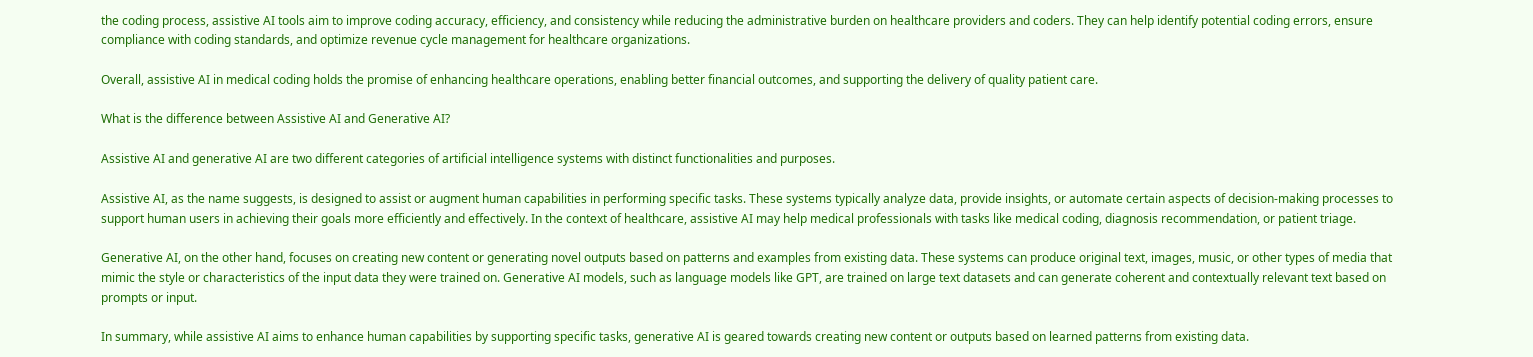the coding process, assistive AI tools aim to improve coding accuracy, efficiency, and consistency while reducing the administrative burden on healthcare providers and coders. They can help identify potential coding errors, ensure compliance with coding standards, and optimize revenue cycle management for healthcare organizations.

Overall, assistive AI in medical coding holds the promise of enhancing healthcare operations, enabling better financial outcomes, and supporting the delivery of quality patient care.

What is the difference between Assistive AI and Generative AI?

Assistive AI and generative AI are two different categories of artificial intelligence systems with distinct functionalities and purposes.

Assistive AI, as the name suggests, is designed to assist or augment human capabilities in performing specific tasks. These systems typically analyze data, provide insights, or automate certain aspects of decision-making processes to support human users in achieving their goals more efficiently and effectively. In the context of healthcare, assistive AI may help medical professionals with tasks like medical coding, diagnosis recommendation, or patient triage.

Generative AI, on the other hand, focuses on creating new content or generating novel outputs based on patterns and examples from existing data. These systems can produce original text, images, music, or other types of media that mimic the style or characteristics of the input data they were trained on. Generative AI models, such as language models like GPT, are trained on large text datasets and can generate coherent and contextually relevant text based on prompts or input.

In summary, while assistive AI aims to enhance human capabilities by supporting specific tasks, generative AI is geared towards creating new content or outputs based on learned patterns from existing data.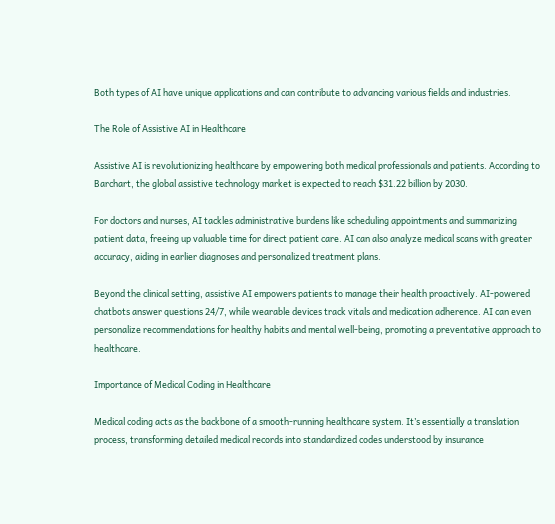Both types of AI have unique applications and can contribute to advancing various fields and industries.

The Role of Assistive AI in Healthcare

Assistive AI is revolutionizing healthcare by empowering both medical professionals and patients. According to Barchart, the global assistive technology market is expected to reach $31.22 billion by 2030.

For doctors and nurses, AI tackles administrative burdens like scheduling appointments and summarizing patient data, freeing up valuable time for direct patient care. AI can also analyze medical scans with greater accuracy, aiding in earlier diagnoses and personalized treatment plans.

Beyond the clinical setting, assistive AI empowers patients to manage their health proactively. AI-powered chatbots answer questions 24/7, while wearable devices track vitals and medication adherence. AI can even personalize recommendations for healthy habits and mental well-being, promoting a preventative approach to healthcare.

Importance of Medical Coding in Healthcare

Medical coding acts as the backbone of a smooth-running healthcare system. It’s essentially a translation process, transforming detailed medical records into standardized codes understood by insurance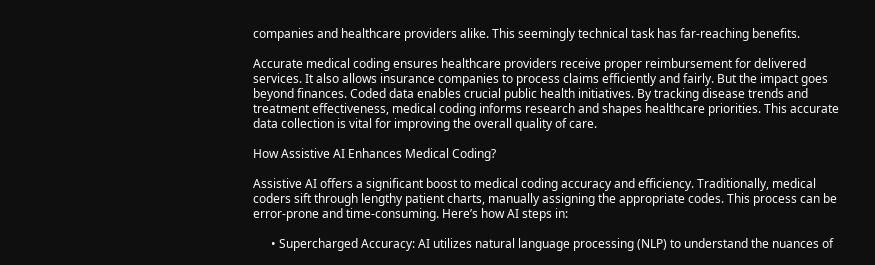companies and healthcare providers alike. This seemingly technical task has far-reaching benefits.

Accurate medical coding ensures healthcare providers receive proper reimbursement for delivered services. It also allows insurance companies to process claims efficiently and fairly. But the impact goes beyond finances. Coded data enables crucial public health initiatives. By tracking disease trends and treatment effectiveness, medical coding informs research and shapes healthcare priorities. This accurate data collection is vital for improving the overall quality of care.

How Assistive AI Enhances Medical Coding?

Assistive AI offers a significant boost to medical coding accuracy and efficiency. Traditionally, medical coders sift through lengthy patient charts, manually assigning the appropriate codes. This process can be error-prone and time-consuming. Here’s how AI steps in:

      • Supercharged Accuracy: AI utilizes natural language processing (NLP) to understand the nuances of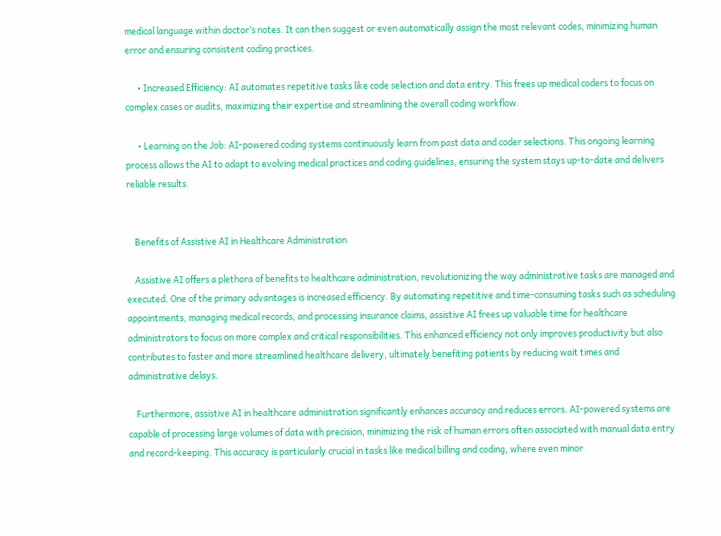medical language within doctor’s notes. It can then suggest or even automatically assign the most relevant codes, minimizing human error and ensuring consistent coding practices.

      • Increased Efficiency: AI automates repetitive tasks like code selection and data entry. This frees up medical coders to focus on complex cases or audits, maximizing their expertise and streamlining the overall coding workflow.

      • Learning on the Job: AI-powered coding systems continuously learn from past data and coder selections. This ongoing learning process allows the AI to adapt to evolving medical practices and coding guidelines, ensuring the system stays up-to-date and delivers reliable results.


    Benefits of Assistive AI in Healthcare Administration

    Assistive AI offers a plethora of benefits to healthcare administration, revolutionizing the way administrative tasks are managed and executed. One of the primary advantages is increased efficiency. By automating repetitive and time-consuming tasks such as scheduling appointments, managing medical records, and processing insurance claims, assistive AI frees up valuable time for healthcare administrators to focus on more complex and critical responsibilities. This enhanced efficiency not only improves productivity but also contributes to faster and more streamlined healthcare delivery, ultimately benefiting patients by reducing wait times and administrative delays.

    Furthermore, assistive AI in healthcare administration significantly enhances accuracy and reduces errors. AI-powered systems are capable of processing large volumes of data with precision, minimizing the risk of human errors often associated with manual data entry and record-keeping. This accuracy is particularly crucial in tasks like medical billing and coding, where even minor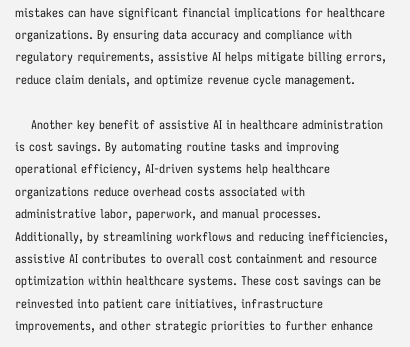mistakes can have significant financial implications for healthcare organizations. By ensuring data accuracy and compliance with regulatory requirements, assistive AI helps mitigate billing errors, reduce claim denials, and optimize revenue cycle management.

    Another key benefit of assistive AI in healthcare administration is cost savings. By automating routine tasks and improving operational efficiency, AI-driven systems help healthcare organizations reduce overhead costs associated with administrative labor, paperwork, and manual processes. Additionally, by streamlining workflows and reducing inefficiencies, assistive AI contributes to overall cost containment and resource optimization within healthcare systems. These cost savings can be reinvested into patient care initiatives, infrastructure improvements, and other strategic priorities to further enhance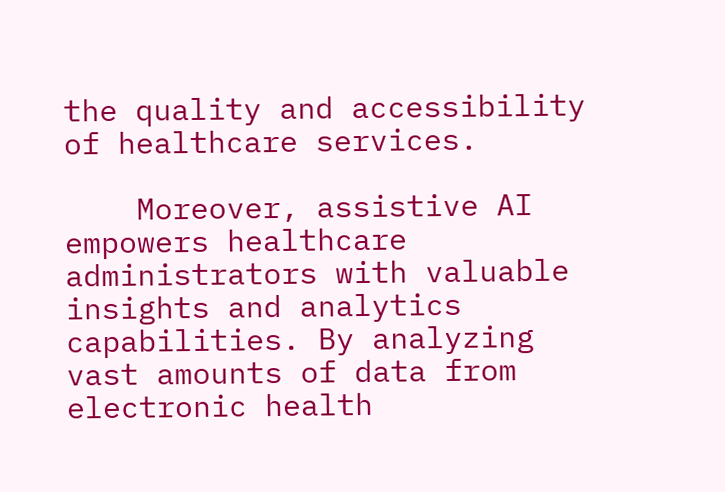the quality and accessibility of healthcare services.

    Moreover, assistive AI empowers healthcare administrators with valuable insights and analytics capabilities. By analyzing vast amounts of data from electronic health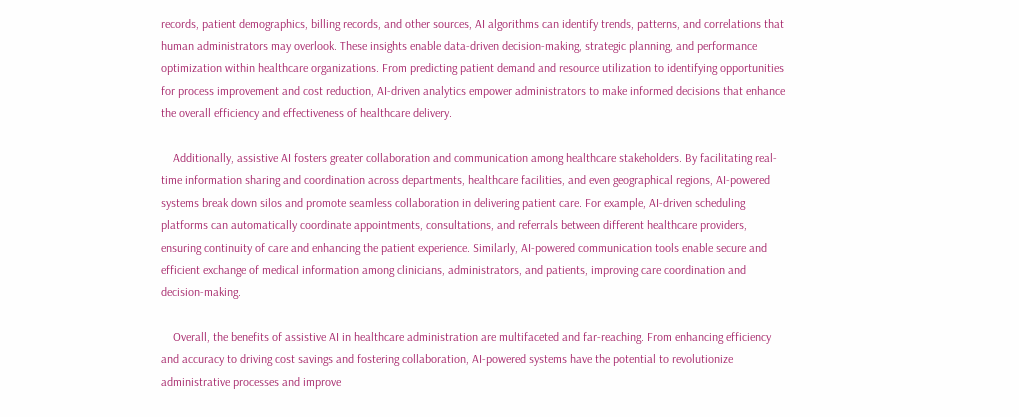records, patient demographics, billing records, and other sources, AI algorithms can identify trends, patterns, and correlations that human administrators may overlook. These insights enable data-driven decision-making, strategic planning, and performance optimization within healthcare organizations. From predicting patient demand and resource utilization to identifying opportunities for process improvement and cost reduction, AI-driven analytics empower administrators to make informed decisions that enhance the overall efficiency and effectiveness of healthcare delivery.

    Additionally, assistive AI fosters greater collaboration and communication among healthcare stakeholders. By facilitating real-time information sharing and coordination across departments, healthcare facilities, and even geographical regions, AI-powered systems break down silos and promote seamless collaboration in delivering patient care. For example, AI-driven scheduling platforms can automatically coordinate appointments, consultations, and referrals between different healthcare providers, ensuring continuity of care and enhancing the patient experience. Similarly, AI-powered communication tools enable secure and efficient exchange of medical information among clinicians, administrators, and patients, improving care coordination and decision-making.

    Overall, the benefits of assistive AI in healthcare administration are multifaceted and far-reaching. From enhancing efficiency and accuracy to driving cost savings and fostering collaboration, AI-powered systems have the potential to revolutionize administrative processes and improve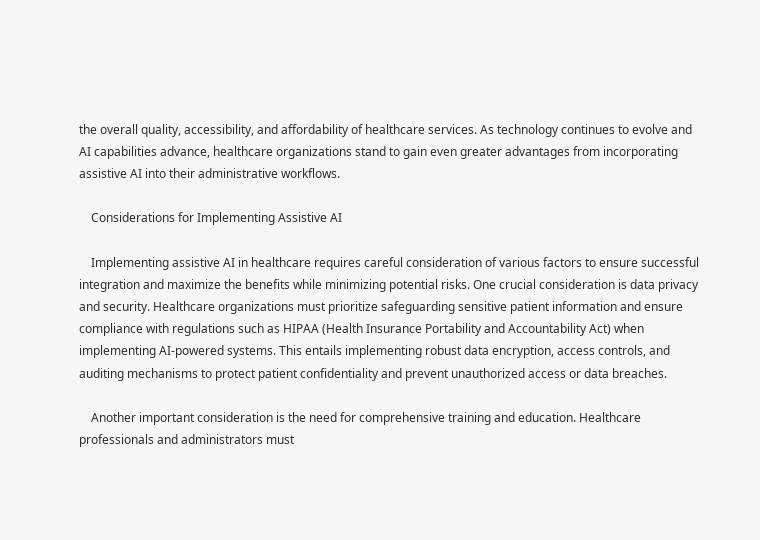the overall quality, accessibility, and affordability of healthcare services. As technology continues to evolve and AI capabilities advance, healthcare organizations stand to gain even greater advantages from incorporating assistive AI into their administrative workflows.

    Considerations for Implementing Assistive AI

    Implementing assistive AI in healthcare requires careful consideration of various factors to ensure successful integration and maximize the benefits while minimizing potential risks. One crucial consideration is data privacy and security. Healthcare organizations must prioritize safeguarding sensitive patient information and ensure compliance with regulations such as HIPAA (Health Insurance Portability and Accountability Act) when implementing AI-powered systems. This entails implementing robust data encryption, access controls, and auditing mechanisms to protect patient confidentiality and prevent unauthorized access or data breaches.

    Another important consideration is the need for comprehensive training and education. Healthcare professionals and administrators must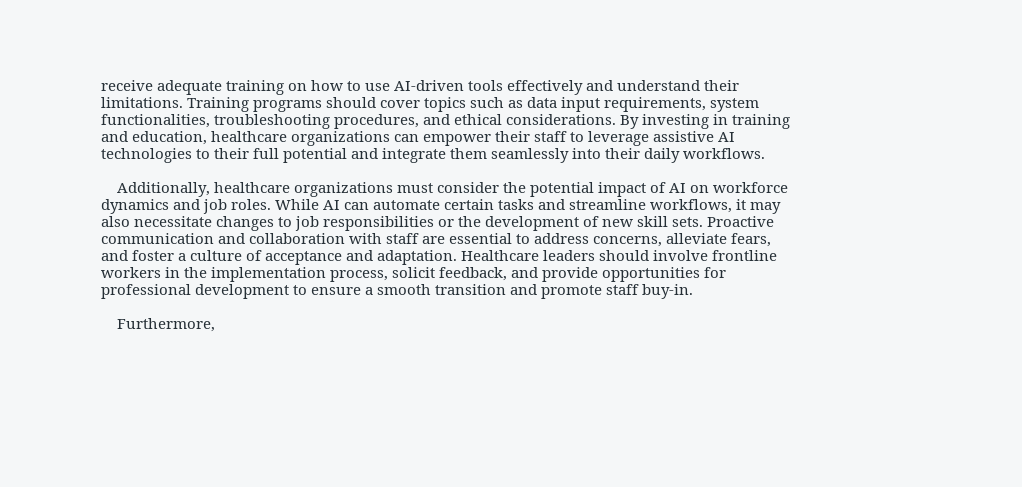receive adequate training on how to use AI-driven tools effectively and understand their limitations. Training programs should cover topics such as data input requirements, system functionalities, troubleshooting procedures, and ethical considerations. By investing in training and education, healthcare organizations can empower their staff to leverage assistive AI technologies to their full potential and integrate them seamlessly into their daily workflows.

    Additionally, healthcare organizations must consider the potential impact of AI on workforce dynamics and job roles. While AI can automate certain tasks and streamline workflows, it may also necessitate changes to job responsibilities or the development of new skill sets. Proactive communication and collaboration with staff are essential to address concerns, alleviate fears, and foster a culture of acceptance and adaptation. Healthcare leaders should involve frontline workers in the implementation process, solicit feedback, and provide opportunities for professional development to ensure a smooth transition and promote staff buy-in.

    Furthermore,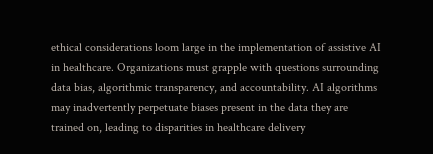ethical considerations loom large in the implementation of assistive AI in healthcare. Organizations must grapple with questions surrounding data bias, algorithmic transparency, and accountability. AI algorithms may inadvertently perpetuate biases present in the data they are trained on, leading to disparities in healthcare delivery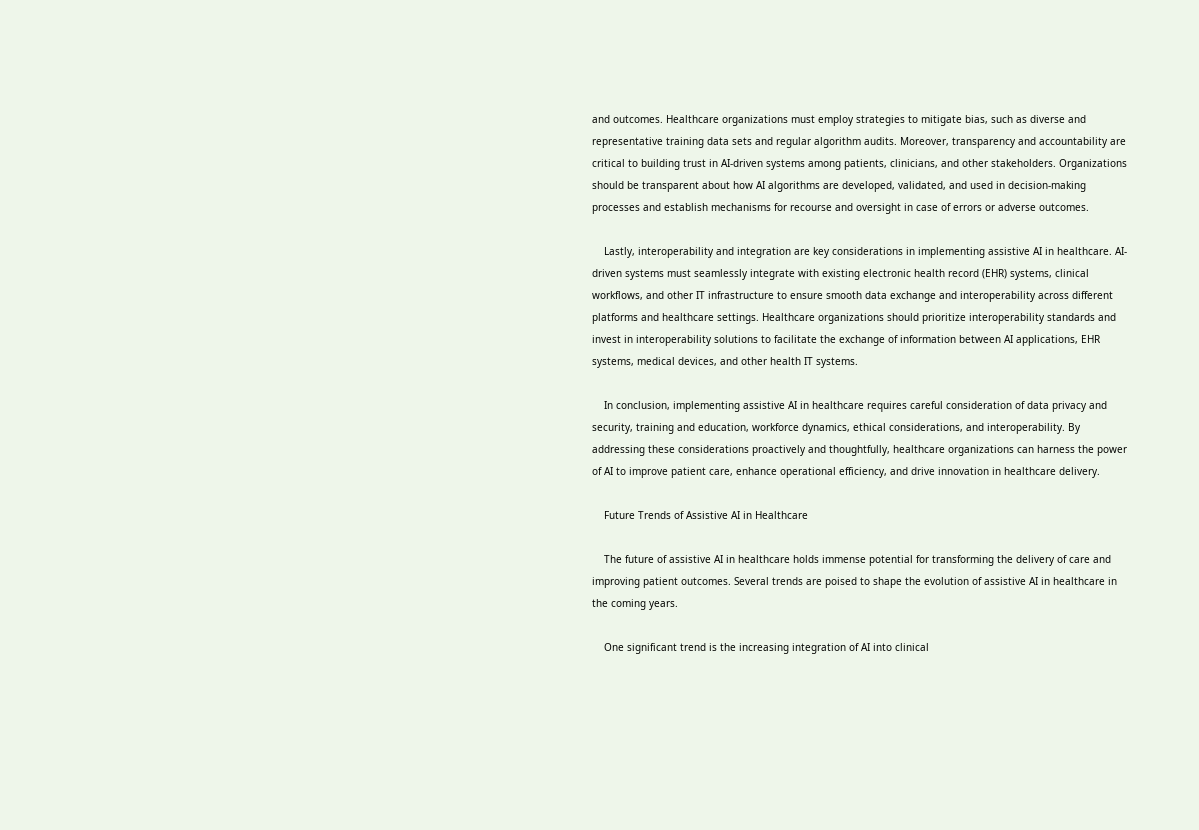and outcomes. Healthcare organizations must employ strategies to mitigate bias, such as diverse and representative training data sets and regular algorithm audits. Moreover, transparency and accountability are critical to building trust in AI-driven systems among patients, clinicians, and other stakeholders. Organizations should be transparent about how AI algorithms are developed, validated, and used in decision-making processes and establish mechanisms for recourse and oversight in case of errors or adverse outcomes.

    Lastly, interoperability and integration are key considerations in implementing assistive AI in healthcare. AI-driven systems must seamlessly integrate with existing electronic health record (EHR) systems, clinical workflows, and other IT infrastructure to ensure smooth data exchange and interoperability across different platforms and healthcare settings. Healthcare organizations should prioritize interoperability standards and invest in interoperability solutions to facilitate the exchange of information between AI applications, EHR systems, medical devices, and other health IT systems.

    In conclusion, implementing assistive AI in healthcare requires careful consideration of data privacy and security, training and education, workforce dynamics, ethical considerations, and interoperability. By addressing these considerations proactively and thoughtfully, healthcare organizations can harness the power of AI to improve patient care, enhance operational efficiency, and drive innovation in healthcare delivery.

    Future Trends of Assistive AI in Healthcare

    The future of assistive AI in healthcare holds immense potential for transforming the delivery of care and improving patient outcomes. Several trends are poised to shape the evolution of assistive AI in healthcare in the coming years.

    One significant trend is the increasing integration of AI into clinical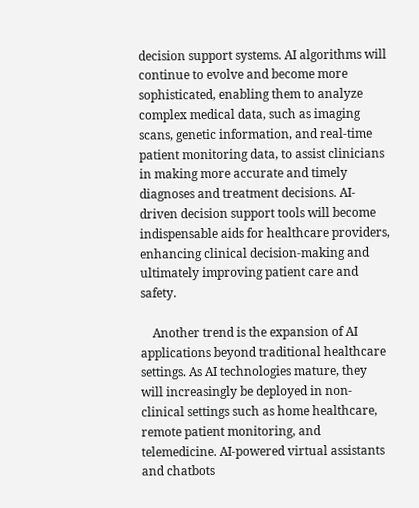decision support systems. AI algorithms will continue to evolve and become more sophisticated, enabling them to analyze complex medical data, such as imaging scans, genetic information, and real-time patient monitoring data, to assist clinicians in making more accurate and timely diagnoses and treatment decisions. AI-driven decision support tools will become indispensable aids for healthcare providers, enhancing clinical decision-making and ultimately improving patient care and safety.

    Another trend is the expansion of AI applications beyond traditional healthcare settings. As AI technologies mature, they will increasingly be deployed in non-clinical settings such as home healthcare, remote patient monitoring, and telemedicine. AI-powered virtual assistants and chatbots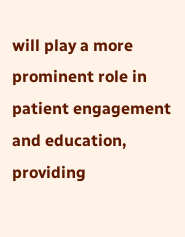will play a more prominent role in patient engagement and education, providing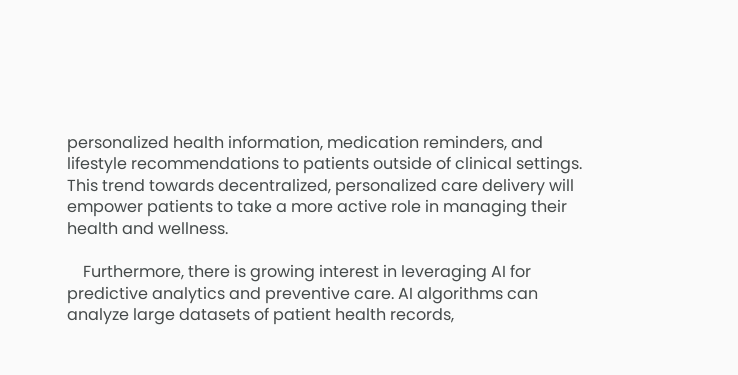personalized health information, medication reminders, and lifestyle recommendations to patients outside of clinical settings. This trend towards decentralized, personalized care delivery will empower patients to take a more active role in managing their health and wellness.

    Furthermore, there is growing interest in leveraging AI for predictive analytics and preventive care. AI algorithms can analyze large datasets of patient health records,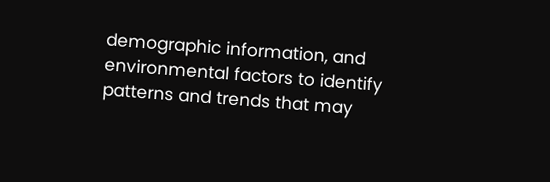demographic information, and environmental factors to identify patterns and trends that may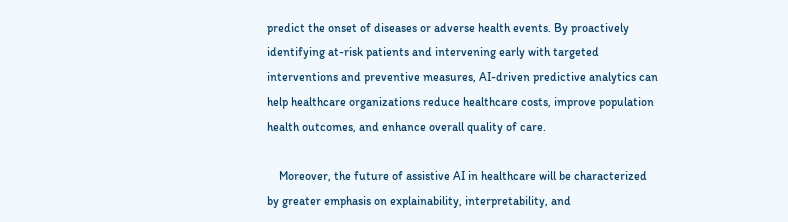predict the onset of diseases or adverse health events. By proactively identifying at-risk patients and intervening early with targeted interventions and preventive measures, AI-driven predictive analytics can help healthcare organizations reduce healthcare costs, improve population health outcomes, and enhance overall quality of care.

    Moreover, the future of assistive AI in healthcare will be characterized by greater emphasis on explainability, interpretability, and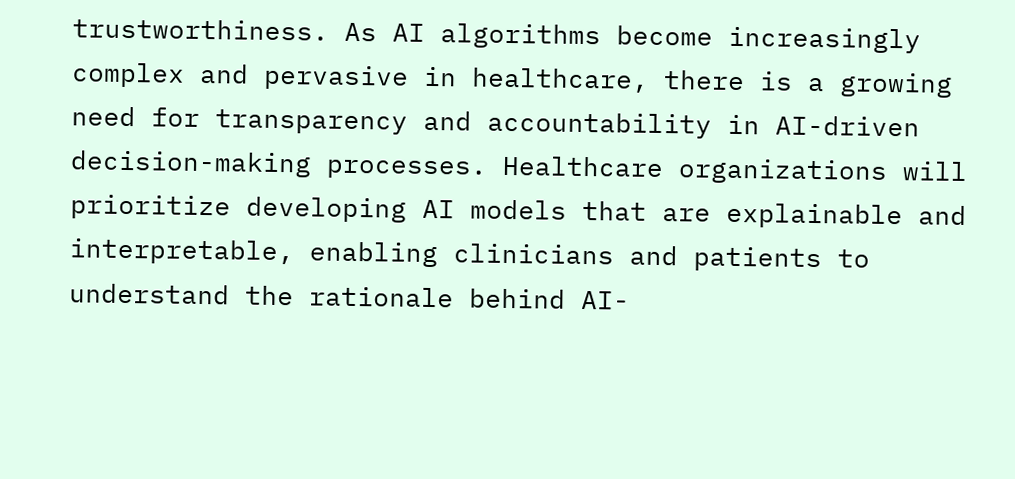trustworthiness. As AI algorithms become increasingly complex and pervasive in healthcare, there is a growing need for transparency and accountability in AI-driven decision-making processes. Healthcare organizations will prioritize developing AI models that are explainable and interpretable, enabling clinicians and patients to understand the rationale behind AI-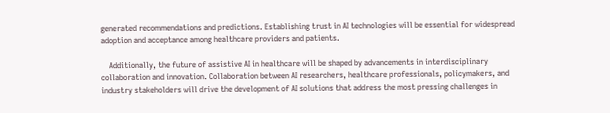generated recommendations and predictions. Establishing trust in AI technologies will be essential for widespread adoption and acceptance among healthcare providers and patients.

    Additionally, the future of assistive AI in healthcare will be shaped by advancements in interdisciplinary collaboration and innovation. Collaboration between AI researchers, healthcare professionals, policymakers, and industry stakeholders will drive the development of AI solutions that address the most pressing challenges in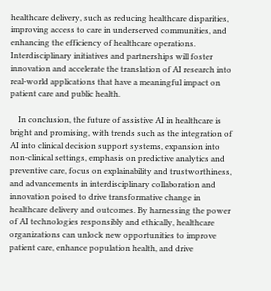healthcare delivery, such as reducing healthcare disparities, improving access to care in underserved communities, and enhancing the efficiency of healthcare operations. Interdisciplinary initiatives and partnerships will foster innovation and accelerate the translation of AI research into real-world applications that have a meaningful impact on patient care and public health.

    In conclusion, the future of assistive AI in healthcare is bright and promising, with trends such as the integration of AI into clinical decision support systems, expansion into non-clinical settings, emphasis on predictive analytics and preventive care, focus on explainability and trustworthiness, and advancements in interdisciplinary collaboration and innovation poised to drive transformative change in healthcare delivery and outcomes. By harnessing the power of AI technologies responsibly and ethically, healthcare organizations can unlock new opportunities to improve patient care, enhance population health, and drive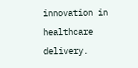innovation in healthcare delivery.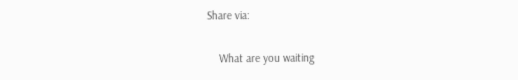Share via:

    What are you waiting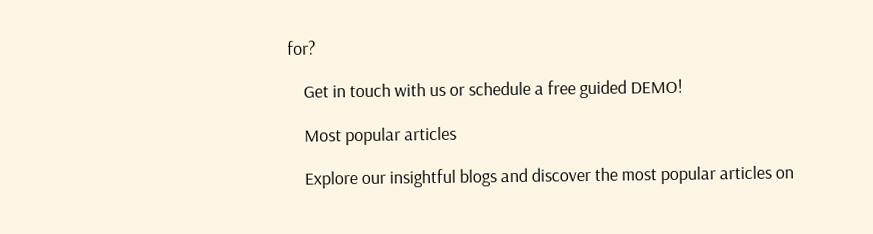for?

    Get in touch with us or schedule a free guided DEMO!

    Most popular articles

    Explore our insightful blogs and discover the most popular articles on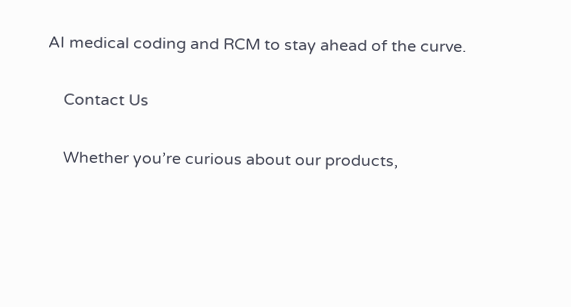AI medical coding and RCM to stay ahead of the curve.

    Contact Us

    Whether you’re curious about our products,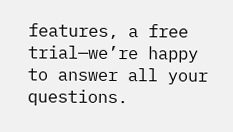features, a free trial—we’re happy to answer all your questions.